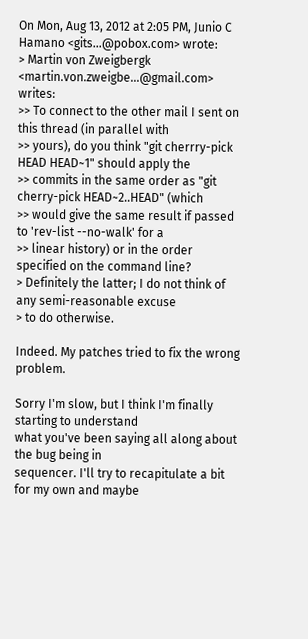On Mon, Aug 13, 2012 at 2:05 PM, Junio C Hamano <gits...@pobox.com> wrote:
> Martin von Zweigbergk <martin.von.zweigbe...@gmail.com> writes:
>> To connect to the other mail I sent on this thread (in parallel with
>> yours), do you think "git cherrry-pick HEAD HEAD~1" should apply the
>> commits in the same order as "git cherry-pick HEAD~2..HEAD" (which
>> would give the same result if passed to 'rev-list --no-walk' for a
>> linear history) or in the order specified on the command line?
> Definitely the latter; I do not think of any semi-reasonable excuse
> to do otherwise.

Indeed. My patches tried to fix the wrong problem.

Sorry I'm slow, but I think I'm finally starting to understand
what you've been saying all along about the bug being in
sequencer. I'll try to recapitulate a bit for my own and maybe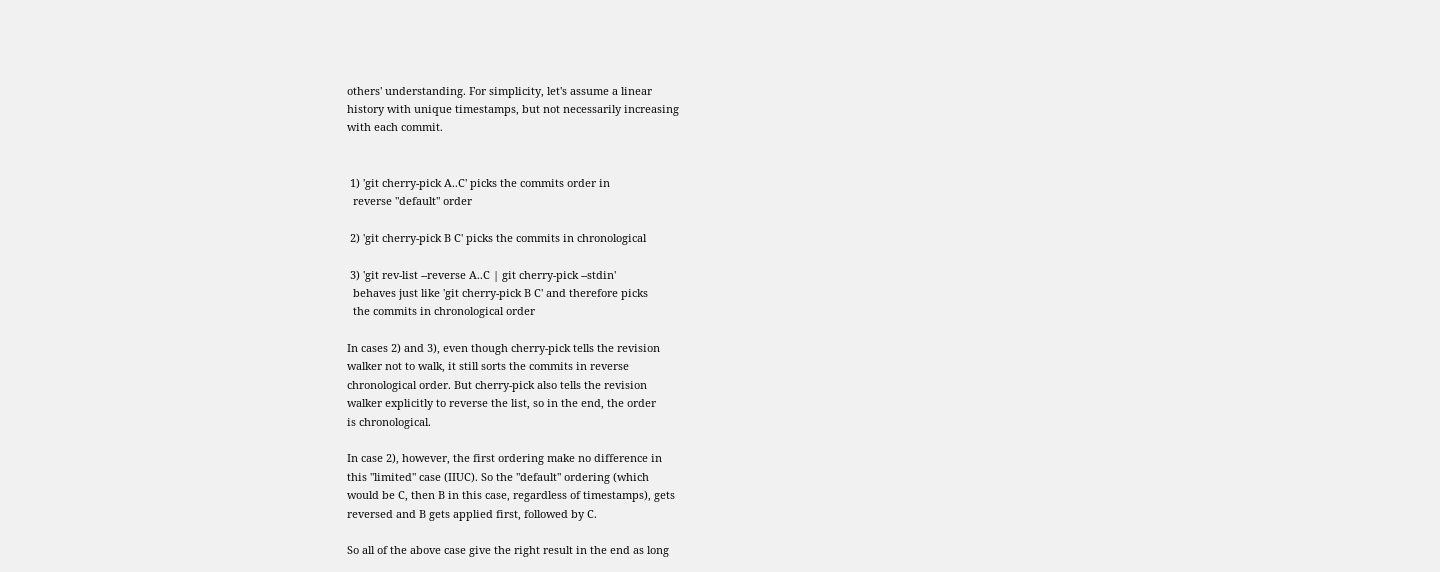others' understanding. For simplicity, let's assume a linear
history with unique timestamps, but not necessarily increasing
with each commit.


 1) 'git cherry-pick A..C' picks the commits order in
  reverse "default" order

 2) 'git cherry-pick B C' picks the commits in chronological

 3) 'git rev-list --reverse A..C | git cherry-pick --stdin'
  behaves just like 'git cherry-pick B C' and therefore picks
  the commits in chronological order

In cases 2) and 3), even though cherry-pick tells the revision
walker not to walk, it still sorts the commits in reverse
chronological order. But cherry-pick also tells the revision
walker explicitly to reverse the list, so in the end, the order
is chronological.

In case 2), however, the first ordering make no difference in
this "limited" case (IIUC). So the "default" ordering (which
would be C, then B in this case, regardless of timestamps), gets
reversed and B gets applied first, followed by C.

So all of the above case give the right result in the end as long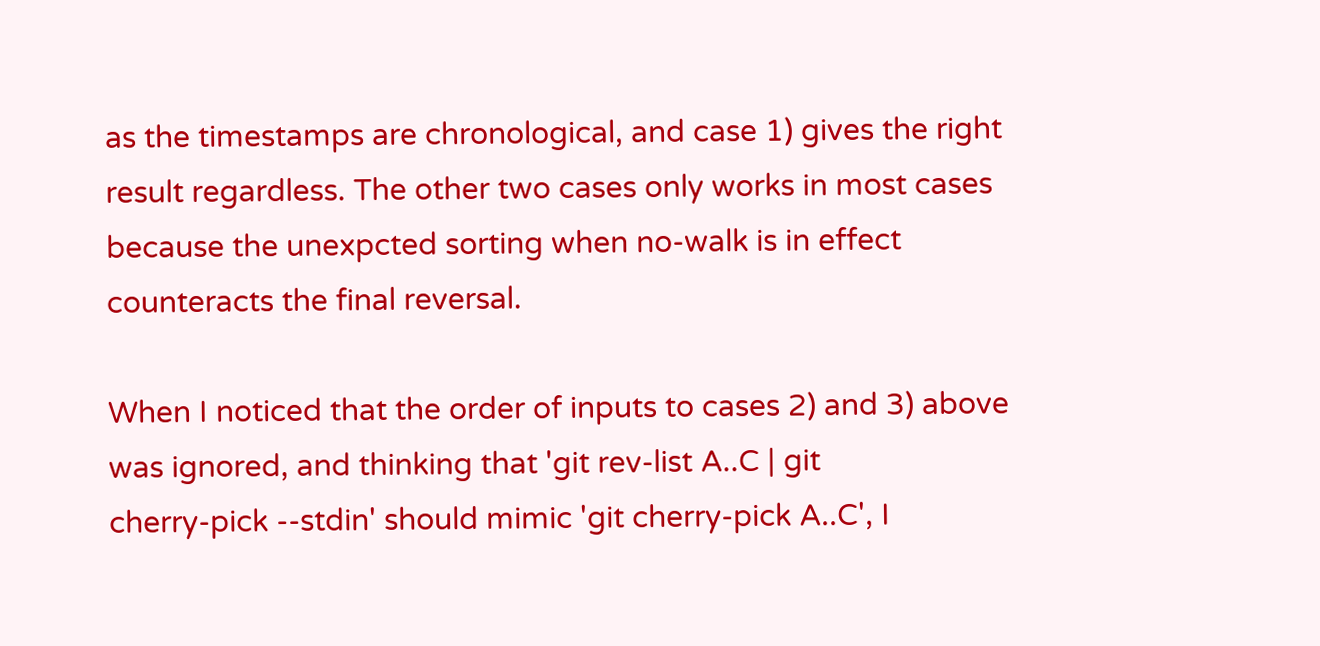as the timestamps are chronological, and case 1) gives the right
result regardless. The other two cases only works in most cases
because the unexpcted sorting when no-walk is in effect
counteracts the final reversal.

When I noticed that the order of inputs to cases 2) and 3) above
was ignored, and thinking that 'git rev-list A..C | git
cherry-pick --stdin' should mimic 'git cherry-pick A..C', I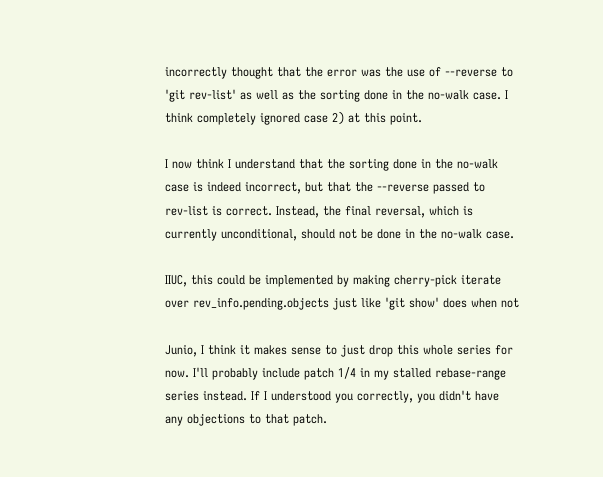incorrectly thought that the error was the use of --reverse to
'git rev-list' as well as the sorting done in the no-walk case. I
think completely ignored case 2) at this point.

I now think I understand that the sorting done in the no-walk
case is indeed incorrect, but that the --reverse passed to
rev-list is correct. Instead, the final reversal, which is
currently unconditional, should not be done in the no-walk case.

IIUC, this could be implemented by making cherry-pick iterate
over rev_info.pending.objects just like 'git show' does when not

Junio, I think it makes sense to just drop this whole series for
now. I'll probably include patch 1/4 in my stalled rebase-range
series instead. If I understood you correctly, you didn't have
any objections to that patch.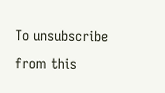To unsubscribe from this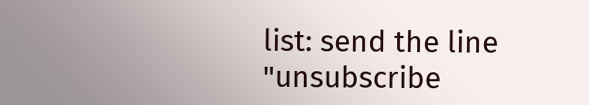list: send the line "unsubscribe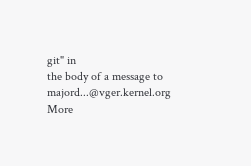git" in
the body of a message to majord...@vger.kernel.org
More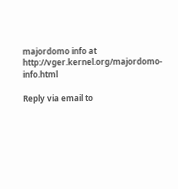majordomo info at  http://vger.kernel.org/majordomo-info.html

Reply via email to